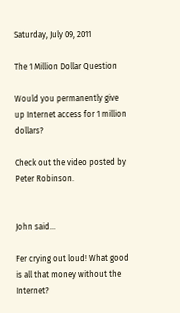Saturday, July 09, 2011

The 1 Million Dollar Question

Would you permanently give up Internet access for 1 million dollars?

Check out the video posted by Peter Robinson.


John said...

Fer crying out loud! What good is all that money without the Internet?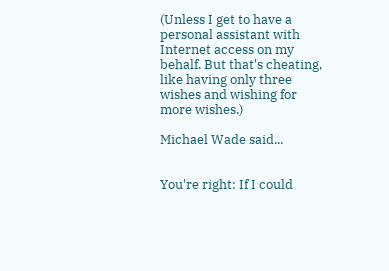(Unless I get to have a personal assistant with Internet access on my behalf. But that's cheating, like having only three wishes and wishing for more wishes.)

Michael Wade said...


You're right: If I could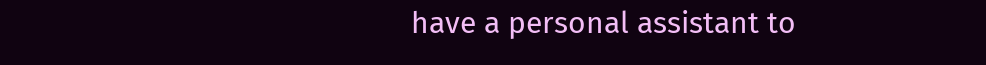have a personal assistant to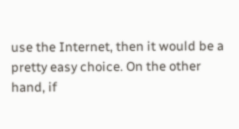use the Internet, then it would be a pretty easy choice. On the other hand, if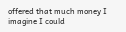offered that much money I imagine I could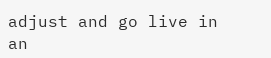adjust and go live in an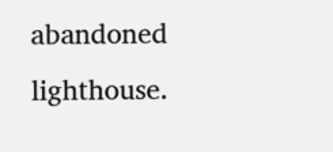abandoned lighthouse.